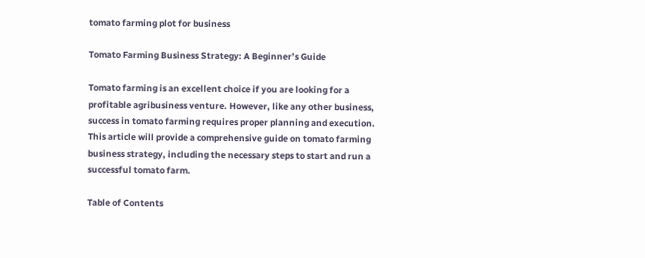tomato farming plot for business

Tomato Farming Business Strategy: A Beginner’s Guide

Tomato farming is an excellent choice if you are looking for a profitable agribusiness venture. However, like any other business, success in tomato farming requires proper planning and execution. This article will provide a comprehensive guide on tomato farming business strategy, including the necessary steps to start and run a successful tomato farm.

Table of Contents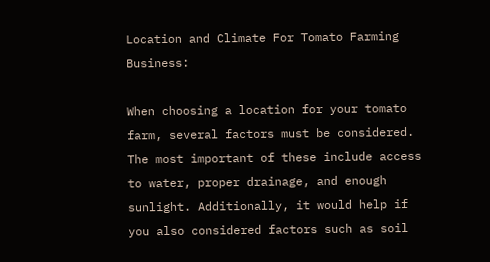Location and Climate For Tomato Farming Business:

When choosing a location for your tomato farm, several factors must be considered. The most important of these include access to water, proper drainage, and enough sunlight. Additionally, it would help if you also considered factors such as soil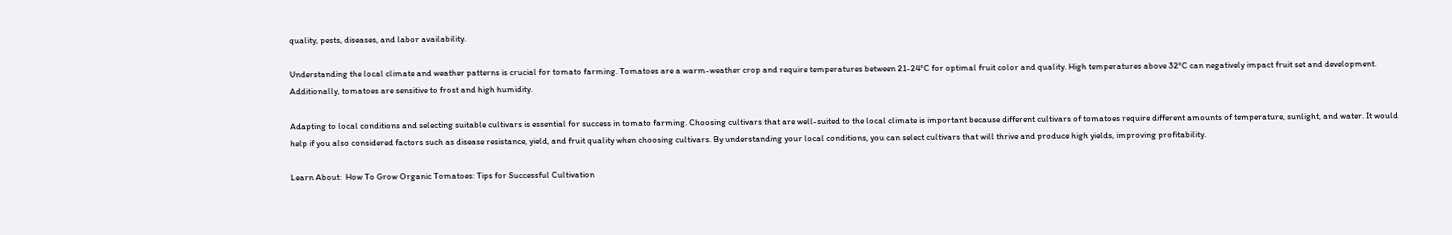quality, pests, diseases, and labor availability.

Understanding the local climate and weather patterns is crucial for tomato farming. Tomatoes are a warm-weather crop and require temperatures between 21-24°C for optimal fruit color and quality. High temperatures above 32°C can negatively impact fruit set and development. Additionally, tomatoes are sensitive to frost and high humidity.

Adapting to local conditions and selecting suitable cultivars is essential for success in tomato farming. Choosing cultivars that are well-suited to the local climate is important because different cultivars of tomatoes require different amounts of temperature, sunlight, and water. It would help if you also considered factors such as disease resistance, yield, and fruit quality when choosing cultivars. By understanding your local conditions, you can select cultivars that will thrive and produce high yields, improving profitability.

Learn About:  How To Grow Organic Tomatoes: Tips for Successful Cultivation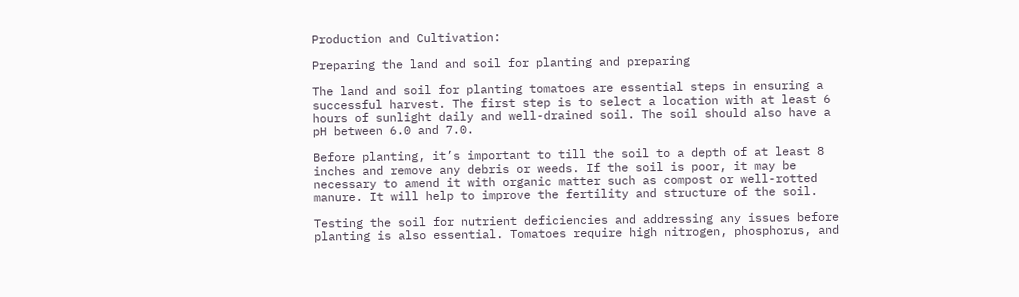Production and Cultivation:

Preparing the land and soil for planting and preparing

The land and soil for planting tomatoes are essential steps in ensuring a successful harvest. The first step is to select a location with at least 6 hours of sunlight daily and well-drained soil. The soil should also have a pH between 6.0 and 7.0.

Before planting, it’s important to till the soil to a depth of at least 8 inches and remove any debris or weeds. If the soil is poor, it may be necessary to amend it with organic matter such as compost or well-rotted manure. It will help to improve the fertility and structure of the soil.

Testing the soil for nutrient deficiencies and addressing any issues before planting is also essential. Tomatoes require high nitrogen, phosphorus, and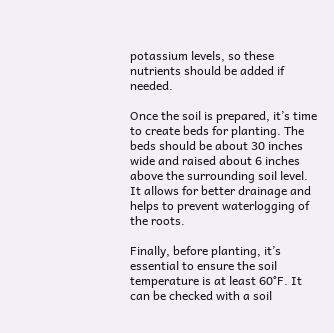potassium levels, so these nutrients should be added if needed.

Once the soil is prepared, it’s time to create beds for planting. The beds should be about 30 inches wide and raised about 6 inches above the surrounding soil level. It allows for better drainage and helps to prevent waterlogging of the roots.

Finally, before planting, it’s essential to ensure the soil temperature is at least 60°F. It can be checked with a soil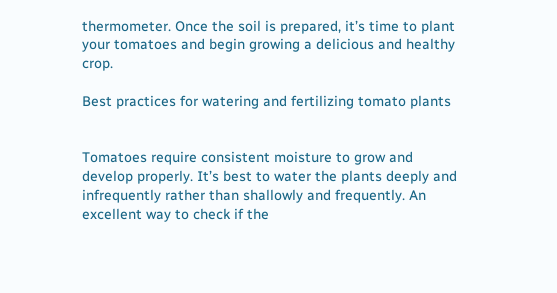thermometer. Once the soil is prepared, it’s time to plant your tomatoes and begin growing a delicious and healthy crop.

Best practices for watering and fertilizing tomato plants


Tomatoes require consistent moisture to grow and develop properly. It’s best to water the plants deeply and infrequently rather than shallowly and frequently. An excellent way to check if the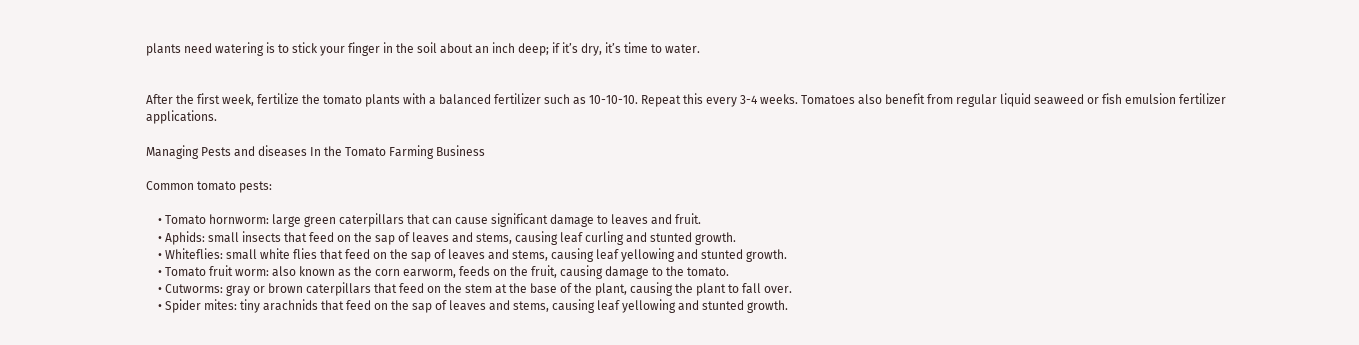plants need watering is to stick your finger in the soil about an inch deep; if it’s dry, it’s time to water.


After the first week, fertilize the tomato plants with a balanced fertilizer such as 10-10-10. Repeat this every 3-4 weeks. Tomatoes also benefit from regular liquid seaweed or fish emulsion fertilizer applications.

Managing Pests and diseases In the Tomato Farming Business

Common tomato pests:

    • Tomato hornworm: large green caterpillars that can cause significant damage to leaves and fruit.
    • Aphids: small insects that feed on the sap of leaves and stems, causing leaf curling and stunted growth.
    • Whiteflies: small white flies that feed on the sap of leaves and stems, causing leaf yellowing and stunted growth.
    • Tomato fruit worm: also known as the corn earworm, feeds on the fruit, causing damage to the tomato.
    • Cutworms: gray or brown caterpillars that feed on the stem at the base of the plant, causing the plant to fall over.
    • Spider mites: tiny arachnids that feed on the sap of leaves and stems, causing leaf yellowing and stunted growth.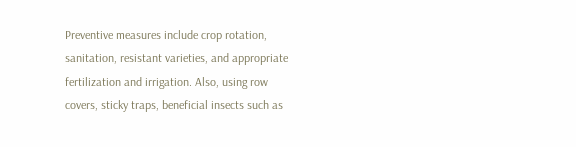Preventive measures include crop rotation, sanitation, resistant varieties, and appropriate fertilization and irrigation. Also, using row covers, sticky traps, beneficial insects such as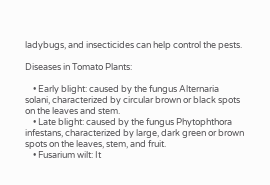ladybugs, and insecticides can help control the pests.

Diseases in Tomato Plants:

    • Early blight: caused by the fungus Alternaria solani, characterized by circular brown or black spots on the leaves and stem.
    • Late blight: caused by the fungus Phytophthora infestans, characterized by large, dark green or brown spots on the leaves, stem, and fruit.
    • Fusarium wilt: It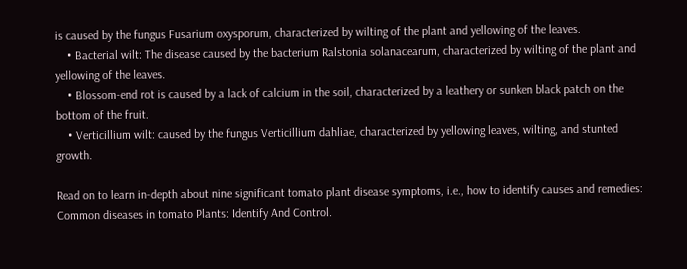is caused by the fungus Fusarium oxysporum, characterized by wilting of the plant and yellowing of the leaves.
    • Bacterial wilt: The disease caused by the bacterium Ralstonia solanacearum, characterized by wilting of the plant and yellowing of the leaves.
    • Blossom-end rot is caused by a lack of calcium in the soil, characterized by a leathery or sunken black patch on the bottom of the fruit.
    • Verticillium wilt: caused by the fungus Verticillium dahliae, characterized by yellowing leaves, wilting, and stunted growth.

Read on to learn in-depth about nine significant tomato plant disease symptoms, i.e., how to identify causes and remedies: Common diseases in tomato Plants: Identify And Control.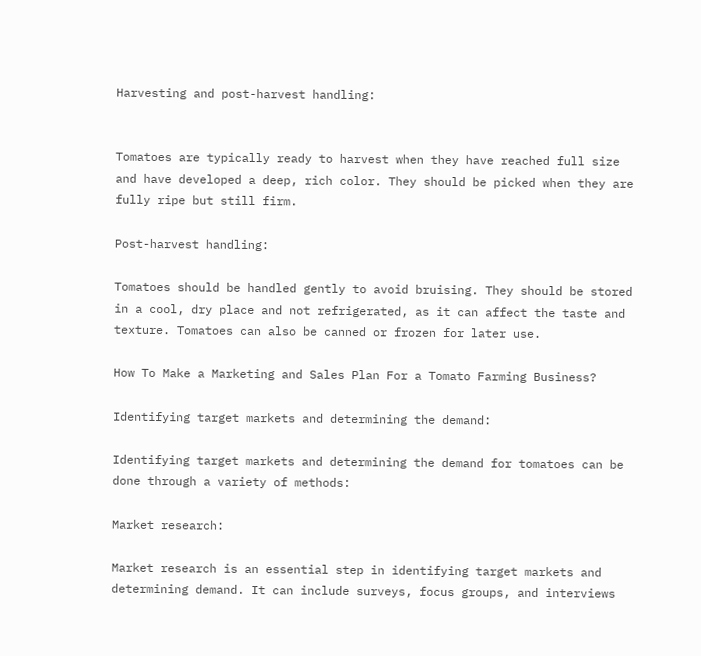Harvesting and post-harvest handling:


Tomatoes are typically ready to harvest when they have reached full size and have developed a deep, rich color. They should be picked when they are fully ripe but still firm.

Post-harvest handling:

Tomatoes should be handled gently to avoid bruising. They should be stored in a cool, dry place and not refrigerated, as it can affect the taste and texture. Tomatoes can also be canned or frozen for later use.

How To Make a Marketing and Sales Plan For a Tomato Farming Business?

Identifying target markets and determining the demand:

Identifying target markets and determining the demand for tomatoes can be done through a variety of methods:

Market research:

Market research is an essential step in identifying target markets and determining demand. It can include surveys, focus groups, and interviews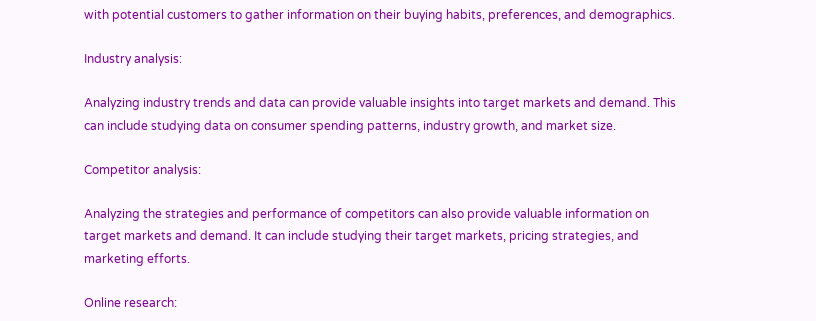with potential customers to gather information on their buying habits, preferences, and demographics.

Industry analysis:

Analyzing industry trends and data can provide valuable insights into target markets and demand. This can include studying data on consumer spending patterns, industry growth, and market size.

Competitor analysis:

Analyzing the strategies and performance of competitors can also provide valuable information on target markets and demand. It can include studying their target markets, pricing strategies, and marketing efforts.

Online research: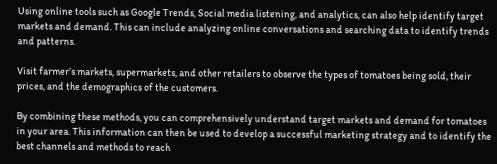Using online tools such as Google Trends, Social media listening, and analytics, can also help identify target markets and demand. This can include analyzing online conversations and searching data to identify trends and patterns.

Visit farmer’s markets, supermarkets, and other retailers to observe the types of tomatoes being sold, their prices, and the demographics of the customers.

By combining these methods, you can comprehensively understand target markets and demand for tomatoes in your area. This information can then be used to develop a successful marketing strategy and to identify the best channels and methods to reach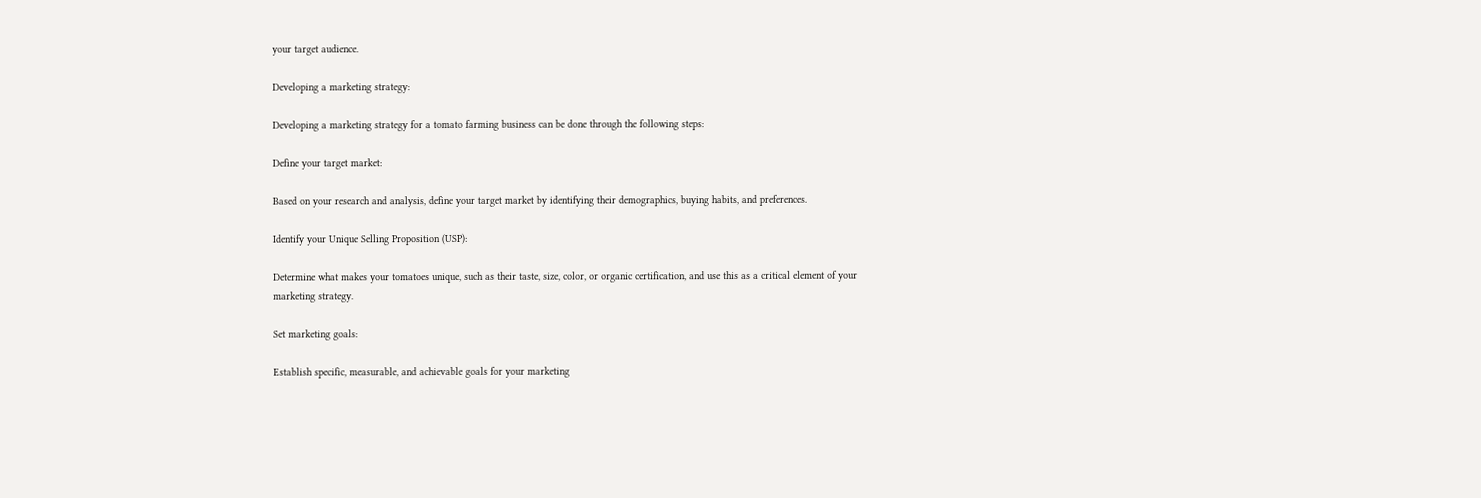your target audience.

Developing a marketing strategy:

Developing a marketing strategy for a tomato farming business can be done through the following steps:

Define your target market:

Based on your research and analysis, define your target market by identifying their demographics, buying habits, and preferences.

Identify your Unique Selling Proposition (USP):

Determine what makes your tomatoes unique, such as their taste, size, color, or organic certification, and use this as a critical element of your marketing strategy.

Set marketing goals:

Establish specific, measurable, and achievable goals for your marketing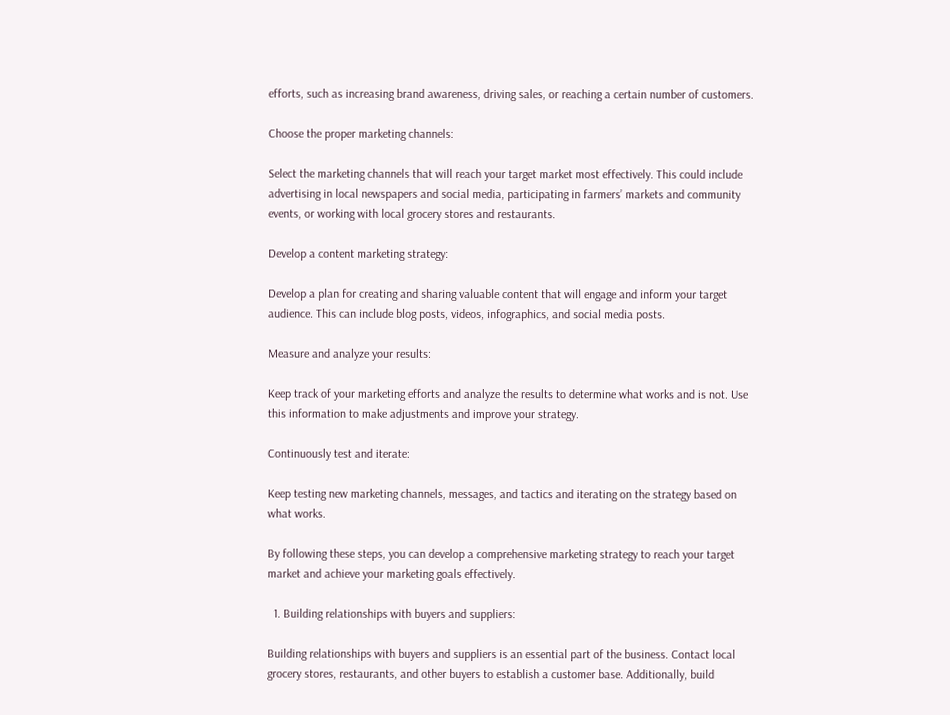efforts, such as increasing brand awareness, driving sales, or reaching a certain number of customers.

Choose the proper marketing channels:

Select the marketing channels that will reach your target market most effectively. This could include advertising in local newspapers and social media, participating in farmers’ markets and community events, or working with local grocery stores and restaurants.

Develop a content marketing strategy:

Develop a plan for creating and sharing valuable content that will engage and inform your target audience. This can include blog posts, videos, infographics, and social media posts.

Measure and analyze your results:

Keep track of your marketing efforts and analyze the results to determine what works and is not. Use this information to make adjustments and improve your strategy.

Continuously test and iterate:

Keep testing new marketing channels, messages, and tactics and iterating on the strategy based on what works.

By following these steps, you can develop a comprehensive marketing strategy to reach your target market and achieve your marketing goals effectively.

  1. Building relationships with buyers and suppliers:

Building relationships with buyers and suppliers is an essential part of the business. Contact local grocery stores, restaurants, and other buyers to establish a customer base. Additionally, build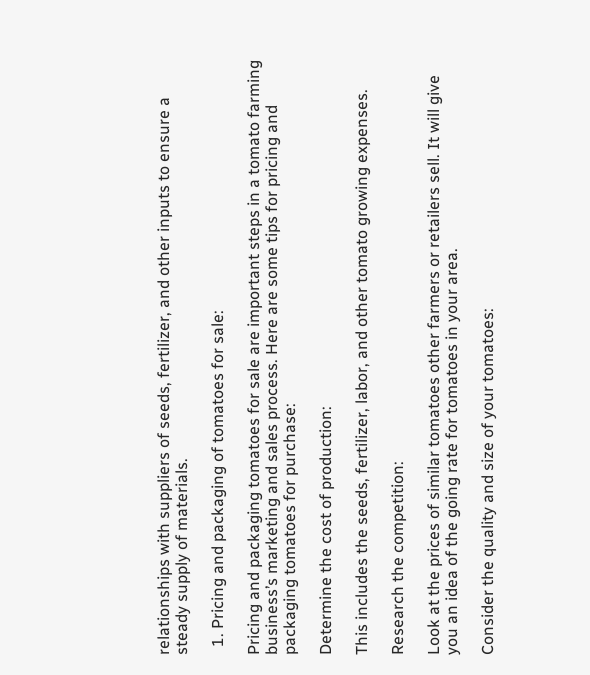relationships with suppliers of seeds, fertilizer, and other inputs to ensure a steady supply of materials.

  1. Pricing and packaging of tomatoes for sale:

Pricing and packaging tomatoes for sale are important steps in a tomato farming business’s marketing and sales process. Here are some tips for pricing and packaging tomatoes for purchase:

Determine the cost of production:

This includes the seeds, fertilizer, labor, and other tomato growing expenses.

Research the competition:

Look at the prices of similar tomatoes other farmers or retailers sell. It will give you an idea of the going rate for tomatoes in your area.

Consider the quality and size of your tomatoes: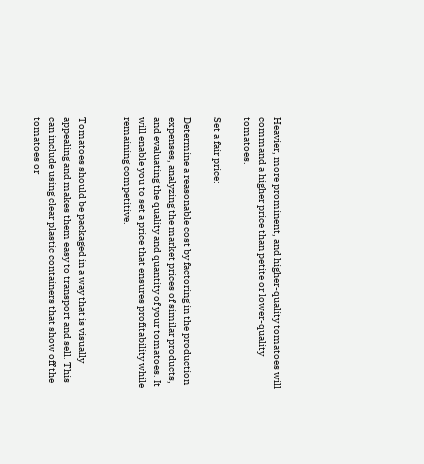Heavier, more prominent, and higher-quality tomatoes will command a higher price than petite or lower-quality tomatoes.

Set a fair price:

Determine a reasonable cost by factoring in the production expenses, analyzing the market prices of similar products, and evaluating the quality and quantity of your tomatoes. It will enable you to set a price that ensures profitability while remaining competitive.


Tomatoes should be packaged in a way that is visually appealing and makes them easy to transport and sell. This can include using clear plastic containers that show off the tomatoes or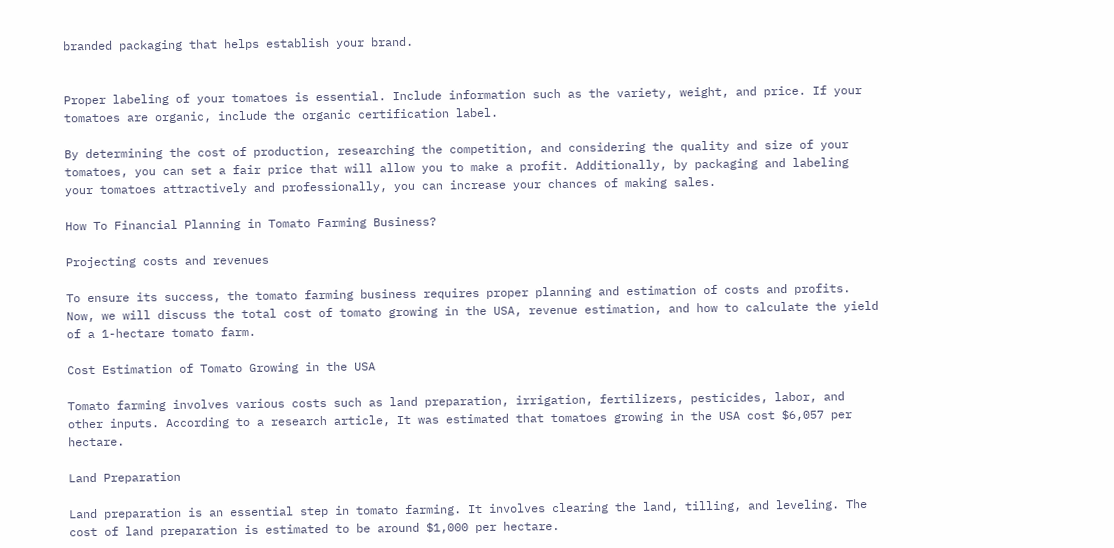branded packaging that helps establish your brand.


Proper labeling of your tomatoes is essential. Include information such as the variety, weight, and price. If your tomatoes are organic, include the organic certification label.

By determining the cost of production, researching the competition, and considering the quality and size of your tomatoes, you can set a fair price that will allow you to make a profit. Additionally, by packaging and labeling your tomatoes attractively and professionally, you can increase your chances of making sales.

How To Financial Planning in Tomato Farming Business?

Projecting costs and revenues

To ensure its success, the tomato farming business requires proper planning and estimation of costs and profits. Now, we will discuss the total cost of tomato growing in the USA, revenue estimation, and how to calculate the yield of a 1-hectare tomato farm.

Cost Estimation of Tomato Growing in the USA

Tomato farming involves various costs such as land preparation, irrigation, fertilizers, pesticides, labor, and other inputs. According to a research article, It was estimated that tomatoes growing in the USA cost $6,057 per hectare.

Land Preparation

Land preparation is an essential step in tomato farming. It involves clearing the land, tilling, and leveling. The cost of land preparation is estimated to be around $1,000 per hectare.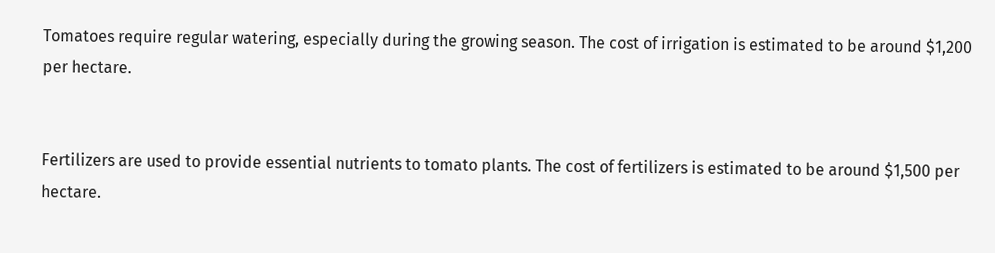Tomatoes require regular watering, especially during the growing season. The cost of irrigation is estimated to be around $1,200 per hectare.


Fertilizers are used to provide essential nutrients to tomato plants. The cost of fertilizers is estimated to be around $1,500 per hectare.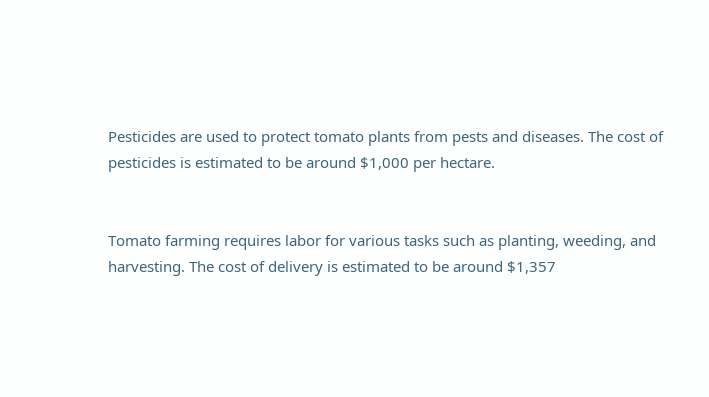Pesticides are used to protect tomato plants from pests and diseases. The cost of pesticides is estimated to be around $1,000 per hectare.


Tomato farming requires labor for various tasks such as planting, weeding, and harvesting. The cost of delivery is estimated to be around $1,357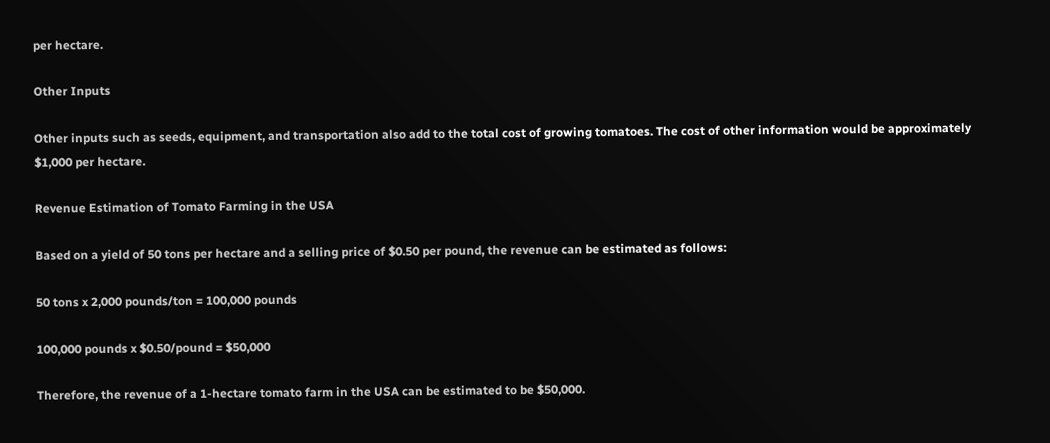per hectare.

Other Inputs

Other inputs such as seeds, equipment, and transportation also add to the total cost of growing tomatoes. The cost of other information would be approximately $1,000 per hectare.

Revenue Estimation of Tomato Farming in the USA

Based on a yield of 50 tons per hectare and a selling price of $0.50 per pound, the revenue can be estimated as follows:

50 tons x 2,000 pounds/ton = 100,000 pounds

100,000 pounds x $0.50/pound = $50,000

Therefore, the revenue of a 1-hectare tomato farm in the USA can be estimated to be $50,000.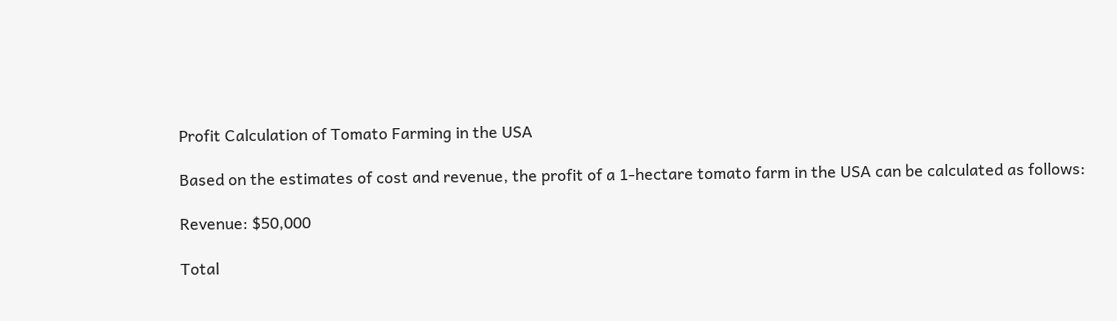Profit Calculation of Tomato Farming in the USA

Based on the estimates of cost and revenue, the profit of a 1-hectare tomato farm in the USA can be calculated as follows:

Revenue: $50,000

Total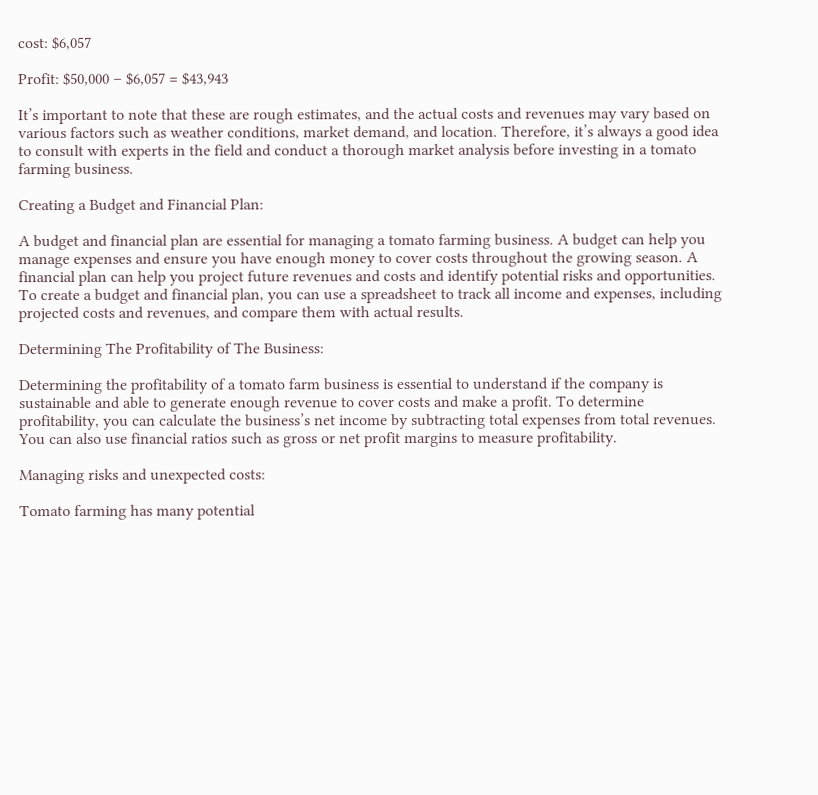cost: $6,057

Profit: $50,000 – $6,057 = $43,943

It’s important to note that these are rough estimates, and the actual costs and revenues may vary based on various factors such as weather conditions, market demand, and location. Therefore, it’s always a good idea to consult with experts in the field and conduct a thorough market analysis before investing in a tomato farming business.

Creating a Budget and Financial Plan:

A budget and financial plan are essential for managing a tomato farming business. A budget can help you manage expenses and ensure you have enough money to cover costs throughout the growing season. A financial plan can help you project future revenues and costs and identify potential risks and opportunities. To create a budget and financial plan, you can use a spreadsheet to track all income and expenses, including projected costs and revenues, and compare them with actual results.

Determining The Profitability of The Business:

Determining the profitability of a tomato farm business is essential to understand if the company is sustainable and able to generate enough revenue to cover costs and make a profit. To determine profitability, you can calculate the business’s net income by subtracting total expenses from total revenues. You can also use financial ratios such as gross or net profit margins to measure profitability.

Managing risks and unexpected costs:

Tomato farming has many potential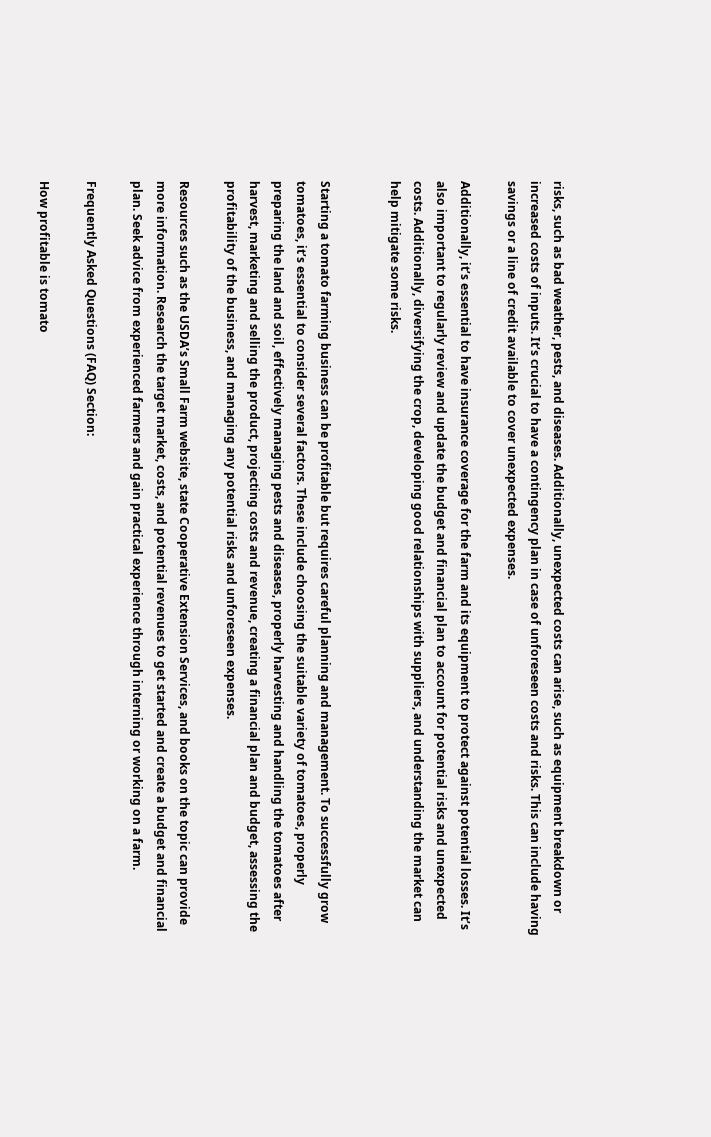risks, such as bad weather, pests, and diseases. Additionally, unexpected costs can arise, such as equipment breakdown or increased costs of inputs. It’s crucial to have a contingency plan in case of unforeseen costs and risks. This can include having savings or a line of credit available to cover unexpected expenses.

Additionally, it’s essential to have insurance coverage for the farm and its equipment to protect against potential losses. It’s also important to regularly review and update the budget and financial plan to account for potential risks and unexpected costs. Additionally, diversifying the crop, developing good relationships with suppliers, and understanding the market can help mitigate some risks.


Starting a tomato farming business can be profitable but requires careful planning and management. To successfully grow tomatoes, it’s essential to consider several factors. These include choosing the suitable variety of tomatoes, properly preparing the land and soil, effectively managing pests and diseases, properly harvesting and handling the tomatoes after harvest, marketing and selling the product, projecting costs and revenue, creating a financial plan and budget, assessing the profitability of the business, and managing any potential risks and unforeseen expenses.

Resources such as the USDA’s Small Farm website, state Cooperative Extension Services, and books on the topic can provide more information. Research the target market, costs, and potential revenues to get started and create a budget and financial plan. Seek advice from experienced farmers and gain practical experience through interning or working on a farm.

Frequently Asked Questions (FAQ) Section:

How profitable is tomato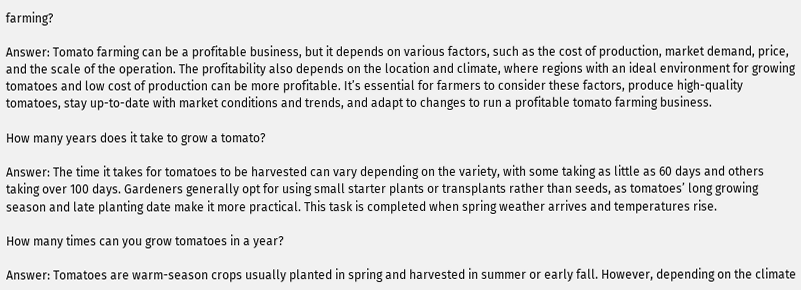farming?

Answer: Tomato farming can be a profitable business, but it depends on various factors, such as the cost of production, market demand, price, and the scale of the operation. The profitability also depends on the location and climate, where regions with an ideal environment for growing tomatoes and low cost of production can be more profitable. It’s essential for farmers to consider these factors, produce high-quality tomatoes, stay up-to-date with market conditions and trends, and adapt to changes to run a profitable tomato farming business.

How many years does it take to grow a tomato?

Answer: The time it takes for tomatoes to be harvested can vary depending on the variety, with some taking as little as 60 days and others taking over 100 days. Gardeners generally opt for using small starter plants or transplants rather than seeds, as tomatoes’ long growing season and late planting date make it more practical. This task is completed when spring weather arrives and temperatures rise.

How many times can you grow tomatoes in a year?

Answer: Tomatoes are warm-season crops usually planted in spring and harvested in summer or early fall. However, depending on the climate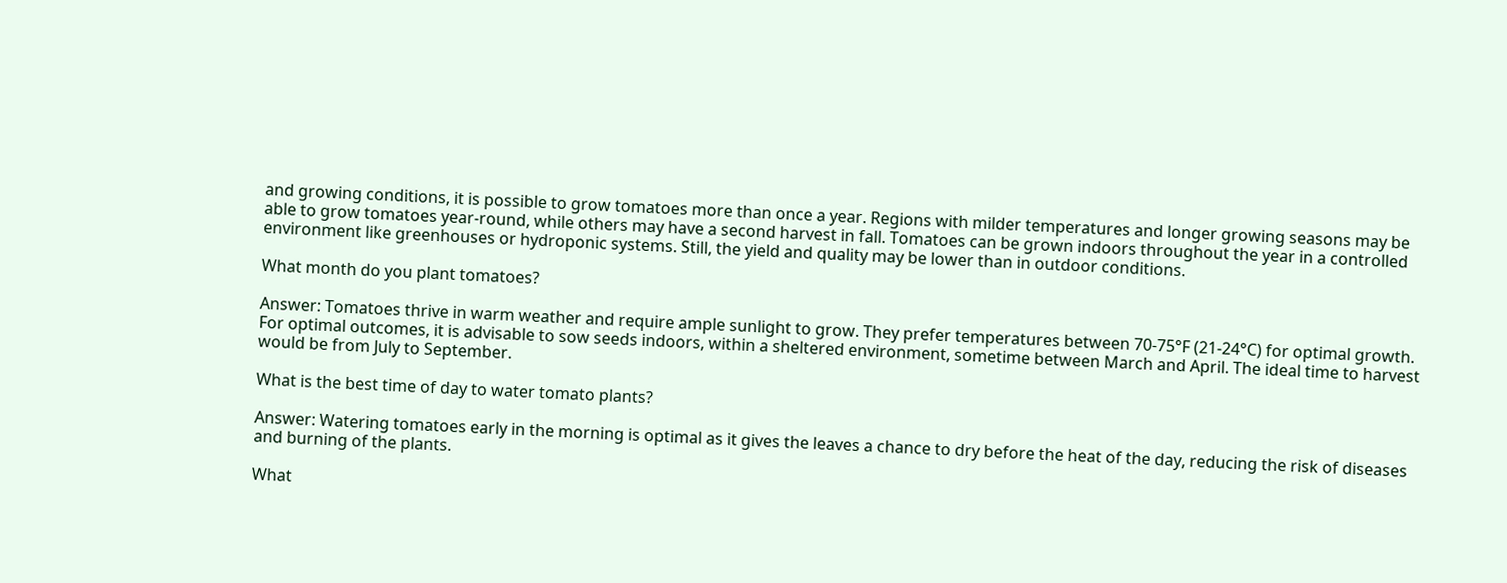and growing conditions, it is possible to grow tomatoes more than once a year. Regions with milder temperatures and longer growing seasons may be able to grow tomatoes year-round, while others may have a second harvest in fall. Tomatoes can be grown indoors throughout the year in a controlled environment like greenhouses or hydroponic systems. Still, the yield and quality may be lower than in outdoor conditions.

What month do you plant tomatoes?

Answer: Tomatoes thrive in warm weather and require ample sunlight to grow. They prefer temperatures between 70-75°F (21-24°C) for optimal growth. For optimal outcomes, it is advisable to sow seeds indoors, within a sheltered environment, sometime between March and April. The ideal time to harvest would be from July to September.

What is the best time of day to water tomato plants?

Answer: Watering tomatoes early in the morning is optimal as it gives the leaves a chance to dry before the heat of the day, reducing the risk of diseases and burning of the plants.

What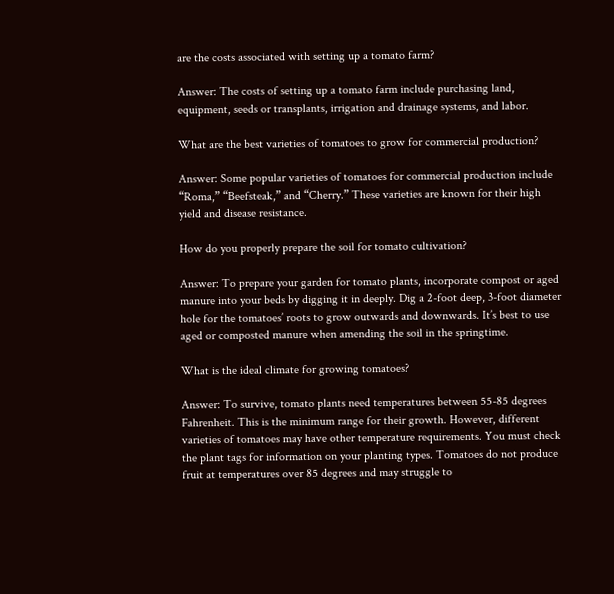are the costs associated with setting up a tomato farm?

Answer: The costs of setting up a tomato farm include purchasing land, equipment, seeds or transplants, irrigation and drainage systems, and labor.

What are the best varieties of tomatoes to grow for commercial production?

Answer: Some popular varieties of tomatoes for commercial production include “Roma,” “Beefsteak,” and “Cherry.” These varieties are known for their high yield and disease resistance.

How do you properly prepare the soil for tomato cultivation?

Answer: To prepare your garden for tomato plants, incorporate compost or aged manure into your beds by digging it in deeply. Dig a 2-foot deep, 3-foot diameter hole for the tomatoes’ roots to grow outwards and downwards. It’s best to use aged or composted manure when amending the soil in the springtime.

What is the ideal climate for growing tomatoes?

Answer: To survive, tomato plants need temperatures between 55-85 degrees Fahrenheit. This is the minimum range for their growth. However, different varieties of tomatoes may have other temperature requirements. You must check the plant tags for information on your planting types. Tomatoes do not produce fruit at temperatures over 85 degrees and may struggle to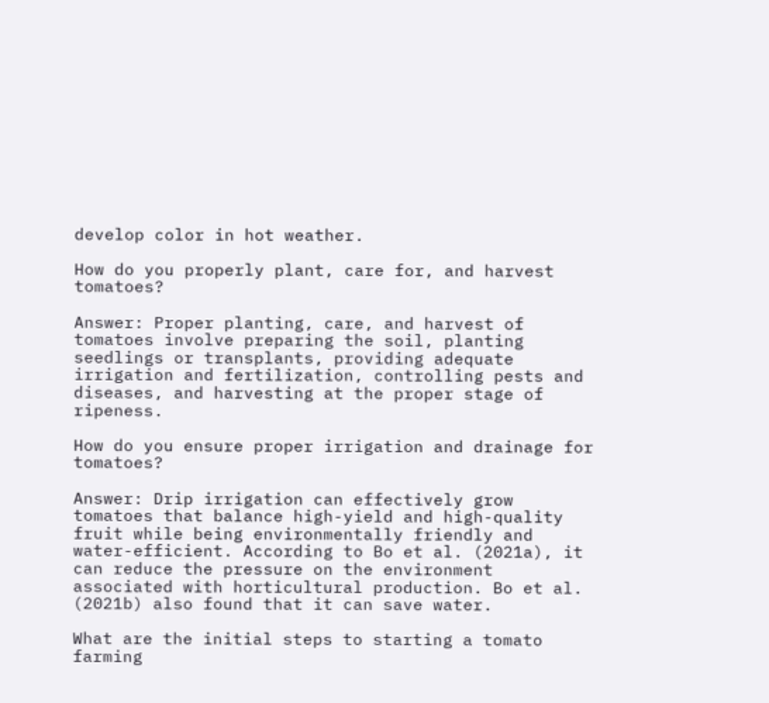develop color in hot weather.

How do you properly plant, care for, and harvest tomatoes?

Answer: Proper planting, care, and harvest of tomatoes involve preparing the soil, planting seedlings or transplants, providing adequate irrigation and fertilization, controlling pests and diseases, and harvesting at the proper stage of ripeness.

How do you ensure proper irrigation and drainage for tomatoes?

Answer: Drip irrigation can effectively grow tomatoes that balance high-yield and high-quality fruit while being environmentally friendly and water-efficient. According to Bo et al. (2021a), it can reduce the pressure on the environment associated with horticultural production. Bo et al. (2021b) also found that it can save water.

What are the initial steps to starting a tomato farming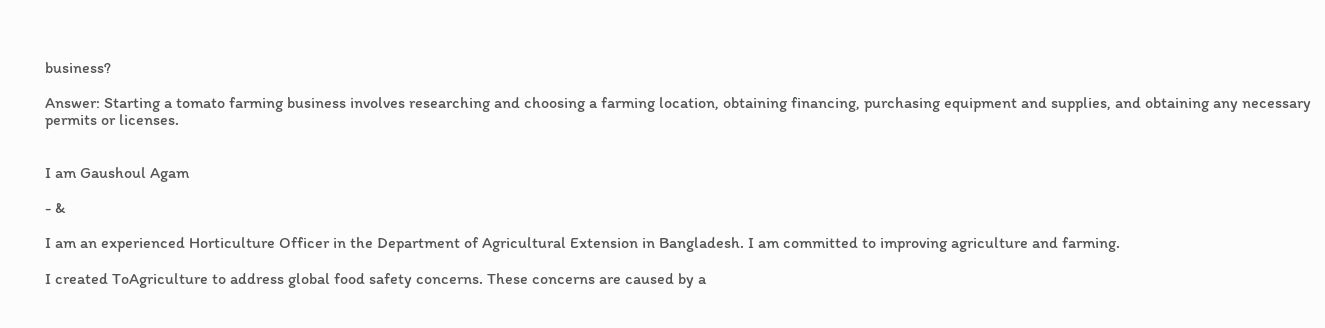business?

Answer: Starting a tomato farming business involves researching and choosing a farming location, obtaining financing, purchasing equipment and supplies, and obtaining any necessary permits or licenses.


I am Gaushoul Agam

- &

I am an experienced Horticulture Officer in the Department of Agricultural Extension in Bangladesh. I am committed to improving agriculture and farming.

I created ToAgriculture to address global food safety concerns. These concerns are caused by a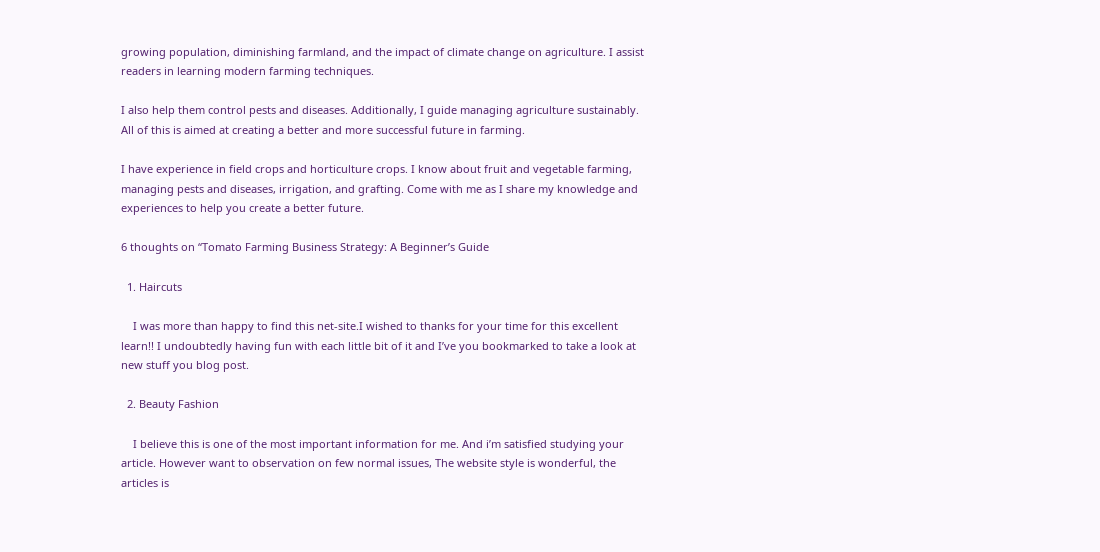growing population, diminishing farmland, and the impact of climate change on agriculture. I assist readers in learning modern farming techniques.

I also help them control pests and diseases. Additionally, I guide managing agriculture sustainably. All of this is aimed at creating a better and more successful future in farming.

I have experience in field crops and horticulture crops. I know about fruit and vegetable farming, managing pests and diseases, irrigation, and grafting. Come with me as I share my knowledge and experiences to help you create a better future.

6 thoughts on “Tomato Farming Business Strategy: A Beginner’s Guide

  1. Haircuts

    I was more than happy to find this net-site.I wished to thanks for your time for this excellent learn!! I undoubtedly having fun with each little bit of it and I’ve you bookmarked to take a look at new stuff you blog post.

  2. Beauty Fashion

    I believe this is one of the most important information for me. And i’m satisfied studying your article. However want to observation on few normal issues, The website style is wonderful, the articles is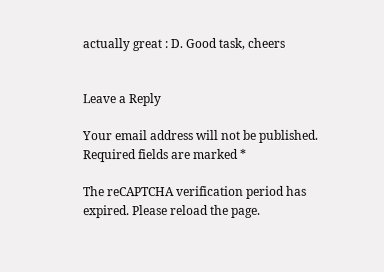actually great : D. Good task, cheers


Leave a Reply

Your email address will not be published. Required fields are marked *

The reCAPTCHA verification period has expired. Please reload the page.